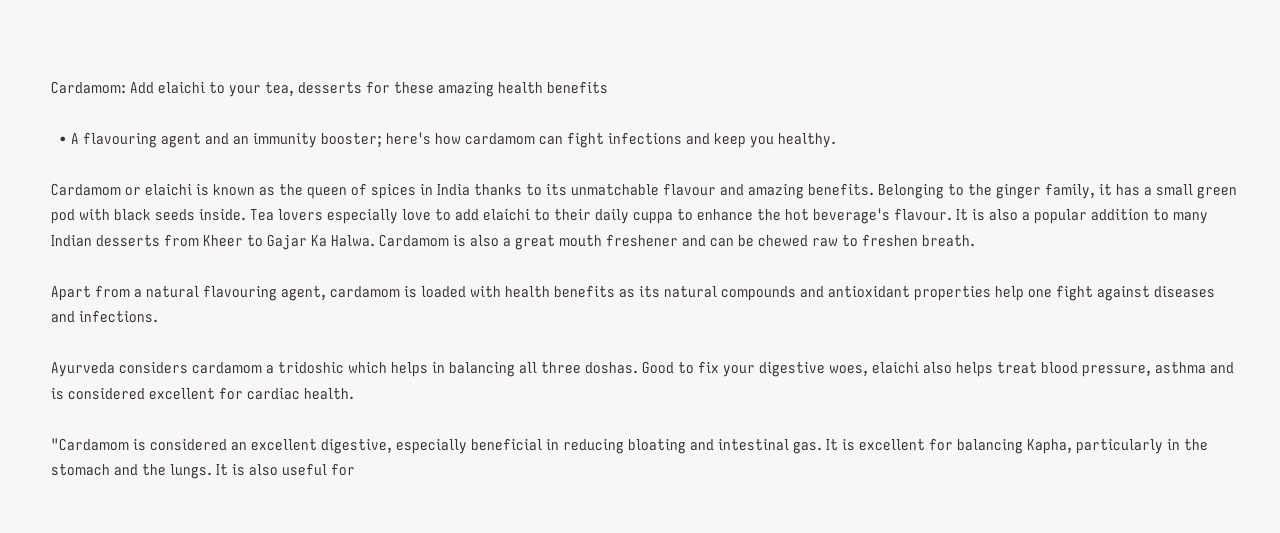Cardamom: Add elaichi to your tea, desserts for these amazing health benefits

  • A flavouring agent and an immunity booster; here's how cardamom can fight infections and keep you healthy.

Cardamom or elaichi is known as the queen of spices in India thanks to its unmatchable flavour and amazing benefits. Belonging to the ginger family, it has a small green pod with black seeds inside. Tea lovers especially love to add elaichi to their daily cuppa to enhance the hot beverage's flavour. It is also a popular addition to many Indian desserts from Kheer to Gajar Ka Halwa. Cardamom is also a great mouth freshener and can be chewed raw to freshen breath.

Apart from a natural flavouring agent, cardamom is loaded with health benefits as its natural compounds and antioxidant properties help one fight against diseases and infections.

Ayurveda considers cardamom a tridoshic which helps in balancing all three doshas. Good to fix your digestive woes, elaichi also helps treat blood pressure, asthma and is considered excellent for cardiac health.

"Cardamom is considered an excellent digestive, especially beneficial in reducing bloating and intestinal gas. It is excellent for balancing Kapha, particularly in the stomach and the lungs. It is also useful for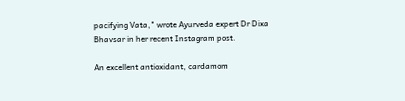pacifying Vata," wrote Ayurveda expert Dr Dixa Bhavsar in her recent Instagram post.

An excellent antioxidant, cardamom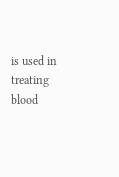is used in treating blood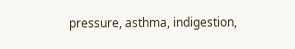pressure, asthma, indigestion,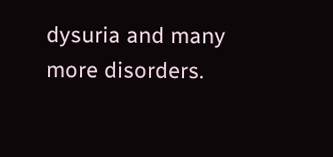dysuria and many more disorders.